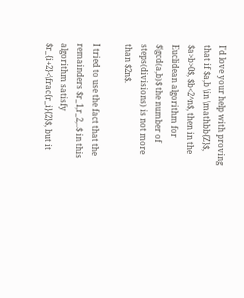I'd love your help with proving that if $a,b \in \mathbb{Z}$, $a>b>0$, $b<2^n$, then in the Euclidean algorithm for $\gcd(a,b)$ the number of steps(divisions) is not more than $2n$.

I tried to use the fact that the remainders $r_1,r_2,..$ in this algorithm satisfy $r_{i+2}<\frac{r_i}{2}$, but it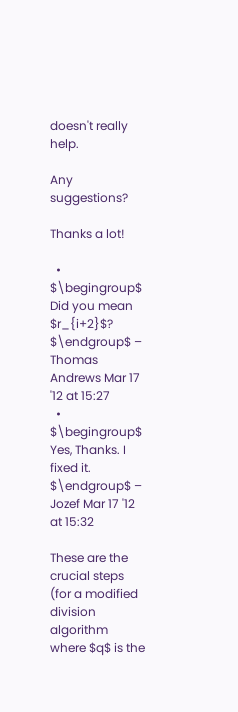doesn't really help.

Any suggestions?

Thanks a lot!

  • $\begingroup$ Did you mean $r_{i+2}$? $\endgroup$ – Thomas Andrews Mar 17 '12 at 15:27
  • $\begingroup$ Yes, Thanks. I fixed it. $\endgroup$ – Jozef Mar 17 '12 at 15:32

These are the crucial steps (for a modified division algorithm where $q$ is the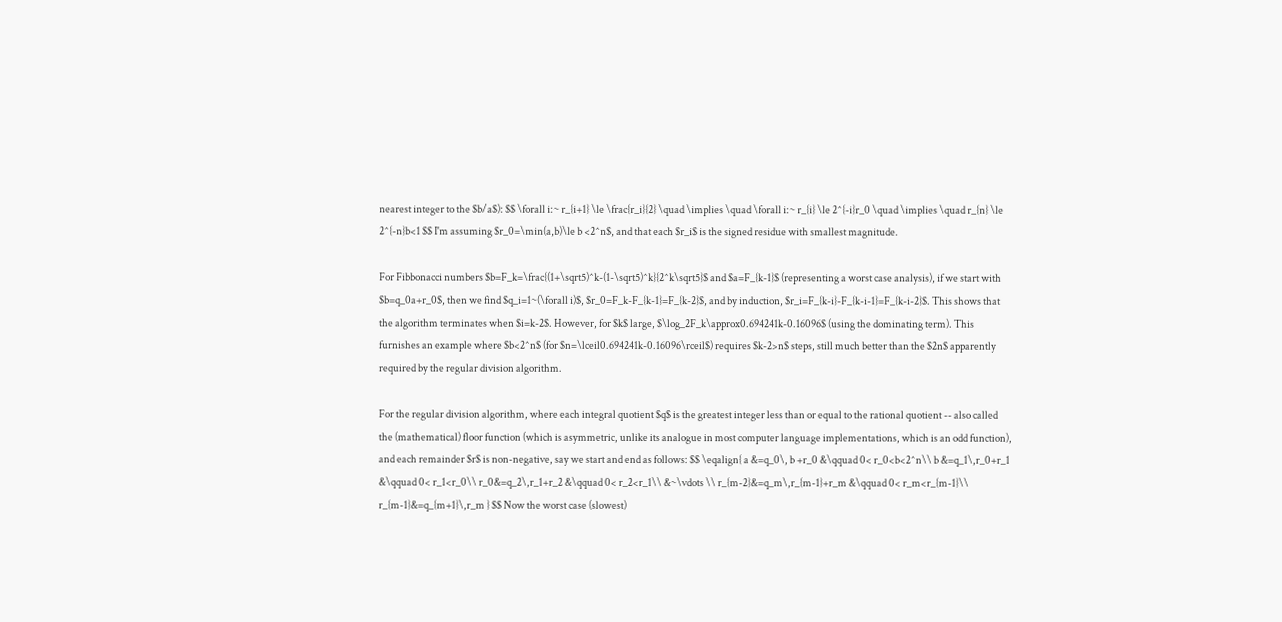nearest integer to the $b/a$): $$ \forall i:~ r_{i+1} \le \frac{r_i}{2} \quad \implies \quad \forall i:~ r_{i} \le 2^{-i}r_0 \quad \implies \quad r_{n} \le 2^{-n}b<1 $$ I'm assuming $r_0=\min(a,b)\le b <2^n$, and that each $r_i$ is the signed residue with smallest magnitude.

For Fibbonacci numbers $b=F_k=\frac{(1+\sqrt5)^k-(1-\sqrt5)^k}{2^k\sqrt5}$ and $a=F_{k-1}$ (representing a worst case analysis), if we start with $b=q_0a+r_0$, then we find $q_i=1~(\forall i)$, $r_0=F_k-F_{k-1}=F_{k-2}$, and by induction, $r_i=F_{k-i}-F_{k-i-1}=F_{k-i-2}$. This shows that the algorithm terminates when $i=k-2$. However, for $k$ large, $\log_2F_k\approx0.694241k-0.16096$ (using the dominating term). This furnishes an example where $b<2^n$ (for $n=\lceil0.694241k-0.16096\rceil$) requires $k-2>n$ steps, still much better than the $2n$ apparently required by the regular division algorithm.

For the regular division algorithm, where each integral quotient $q$ is the greatest integer less than or equal to the rational quotient -- also called the (mathematical) floor function (which is asymmetric, unlike its analogue in most computer language implementations, which is an odd function), and each remainder $r$ is non-negative, say we start and end as follows: $$ \eqalign{ a &=q_0\, b +r_0 &\qquad 0< r_0<b<2^n\\ b &=q_1\,r_0+r_1 &\qquad 0< r_1<r_0\\ r_0&=q_2\,r_1+r_2 &\qquad 0< r_2<r_1\\ &~\vdots \\ r_{m-2}&=q_m\,r_{m-1}+r_m &\qquad 0< r_m<r_{m-1}\\ r_{m-1}&=q_{m+1}\,r_m } $$ Now the worst case (slowest)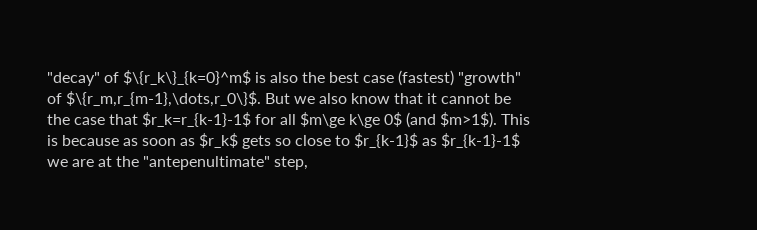"decay" of $\{r_k\}_{k=0}^m$ is also the best case (fastest) "growth" of $\{r_m,r_{m-1},\dots,r_0\}$. But we also know that it cannot be the case that $r_k=r_{k-1}-1$ for all $m\ge k\ge 0$ (and $m>1$). This is because as soon as $r_k$ gets so close to $r_{k-1}$ as $r_{k-1}-1$ we are at the "antepenultimate" step,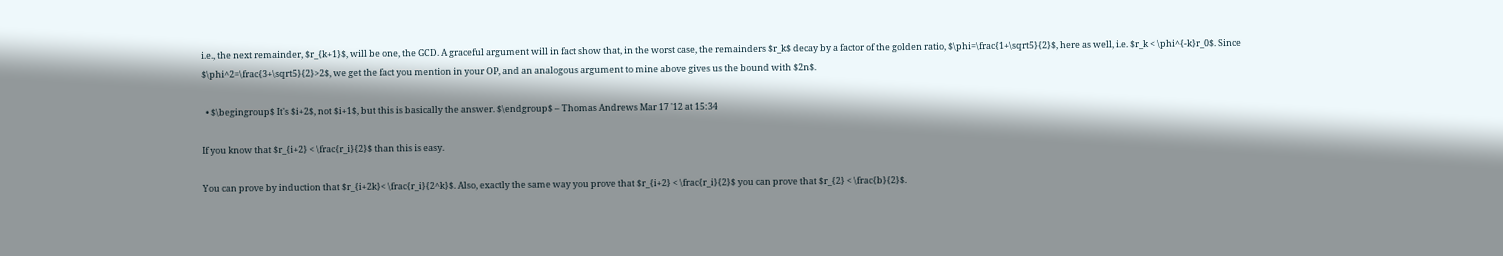i.e., the next remainder, $r_{k+1}$, will be one, the GCD. A graceful argument will in fact show that, in the worst case, the remainders $r_k$ decay by a factor of the golden ratio, $\phi=\frac{1+\sqrt5}{2}$, here as well, i.e. $r_k < \phi^{-k}r_0$. Since $\phi^2=\frac{3+\sqrt5}{2}>2$, we get the fact you mention in your OP, and an analogous argument to mine above gives us the bound with $2n$.

  • $\begingroup$ It's $i+2$, not $i+1$, but this is basically the answer. $\endgroup$ – Thomas Andrews Mar 17 '12 at 15:34

If you know that $r_{i+2} < \frac{r_i}{2}$ than this is easy.

You can prove by induction that $r_{i+2k}< \frac{r_i}{2^k}$. Also, exactly the same way you prove that $r_{i+2} < \frac{r_i}{2}$ you can prove that $r_{2} < \frac{b}{2}$.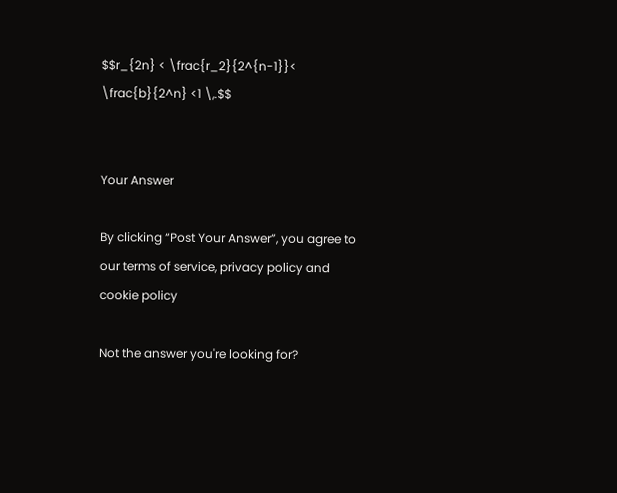$$r_{2n} < \frac{r_2}{2^{n-1}}< \frac{b}{2^n} <1 \,.$$


Your Answer

By clicking “Post Your Answer”, you agree to our terms of service, privacy policy and cookie policy

Not the answer you're looking for?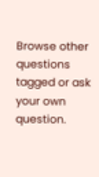Browse other questions tagged or ask your own question.